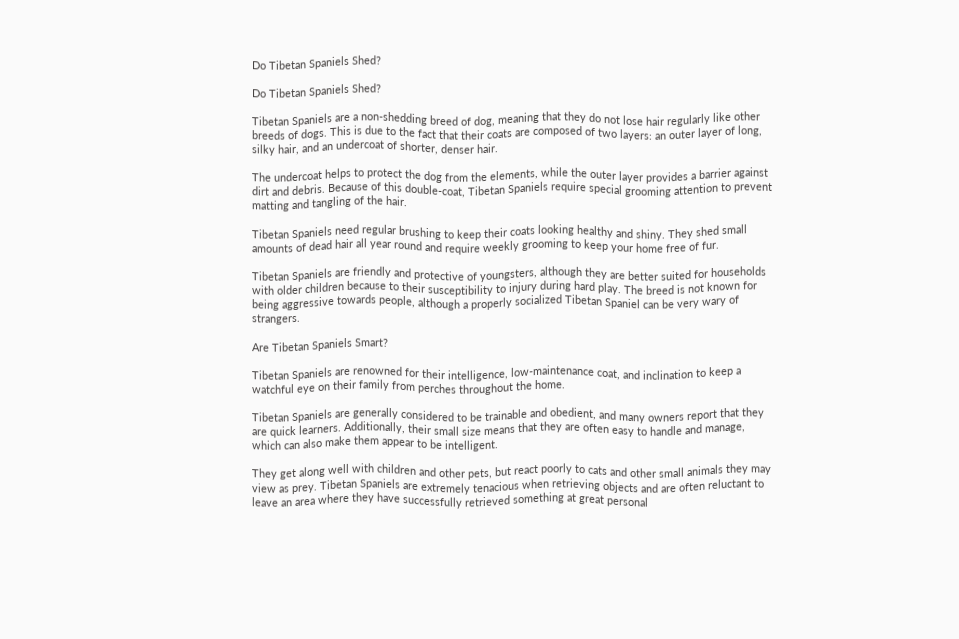Do Tibetan Spaniels Shed?

Do Tibetan Spaniels Shed?

Tibetan Spaniels are a non-shedding breed of dog, meaning that they do not lose hair regularly like other breeds of dogs. This is due to the fact that their coats are composed of two layers: an outer layer of long, silky hair, and an undercoat of shorter, denser hair.

The undercoat helps to protect the dog from the elements, while the outer layer provides a barrier against dirt and debris. Because of this double-coat, Tibetan Spaniels require special grooming attention to prevent matting and tangling of the hair.

Tibetan Spaniels need regular brushing to keep their coats looking healthy and shiny. They shed small amounts of dead hair all year round and require weekly grooming to keep your home free of fur.

Tibetan Spaniels are friendly and protective of youngsters, although they are better suited for households with older children because to their susceptibility to injury during hard play. The breed is not known for being aggressive towards people, although a properly socialized Tibetan Spaniel can be very wary of strangers.

Are Tibetan Spaniels Smart?

Tibetan Spaniels are renowned for their intelligence, low-maintenance coat, and inclination to keep a watchful eye on their family from perches throughout the home.

Tibetan Spaniels are generally considered to be trainable and obedient, and many owners report that they are quick learners. Additionally, their small size means that they are often easy to handle and manage, which can also make them appear to be intelligent.

They get along well with children and other pets, but react poorly to cats and other small animals they may view as prey. Tibetan Spaniels are extremely tenacious when retrieving objects and are often reluctant to leave an area where they have successfully retrieved something at great personal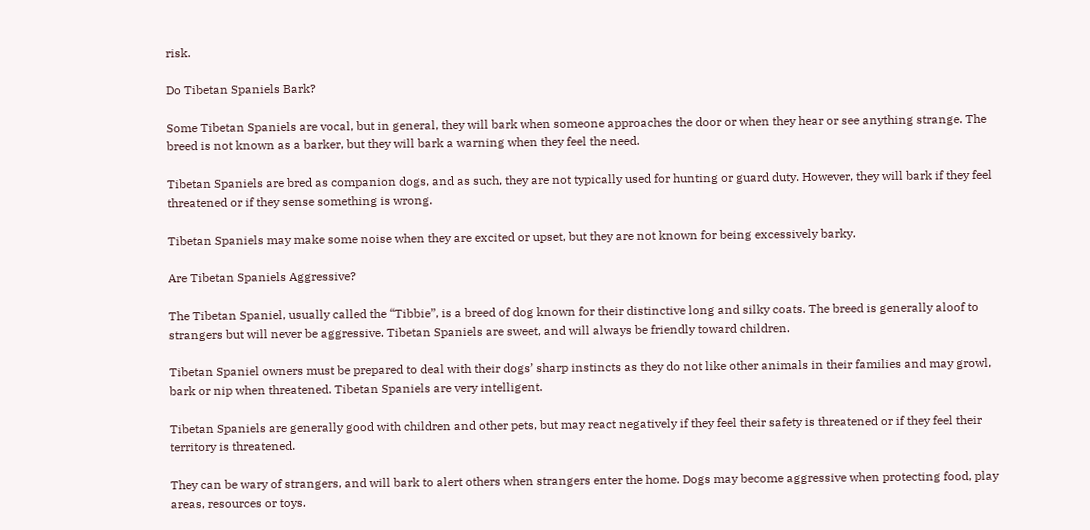risk.

Do Tibetan Spaniels Bark?

Some Tibetan Spaniels are vocal, but in general, they will bark when someone approaches the door or when they hear or see anything strange. The breed is not known as a barker, but they will bark a warning when they feel the need.

Tibetan Spaniels are bred as companion dogs, and as such, they are not typically used for hunting or guard duty. However, they will bark if they feel threatened or if they sense something is wrong.

Tibetan Spaniels may make some noise when they are excited or upset, but they are not known for being excessively barky.

Are Tibetan Spaniels Aggressive?

The Tibetan Spaniel, usually called the “Tibbie”, is a breed of dog known for their distinctive long and silky coats. The breed is generally aloof to strangers but will never be aggressive. Tibetan Spaniels are sweet, and will always be friendly toward children.

Tibetan Spaniel owners must be prepared to deal with their dogs’ sharp instincts as they do not like other animals in their families and may growl, bark or nip when threatened. Tibetan Spaniels are very intelligent.

Tibetan Spaniels are generally good with children and other pets, but may react negatively if they feel their safety is threatened or if they feel their territory is threatened.

They can be wary of strangers, and will bark to alert others when strangers enter the home. Dogs may become aggressive when protecting food, play areas, resources or toys.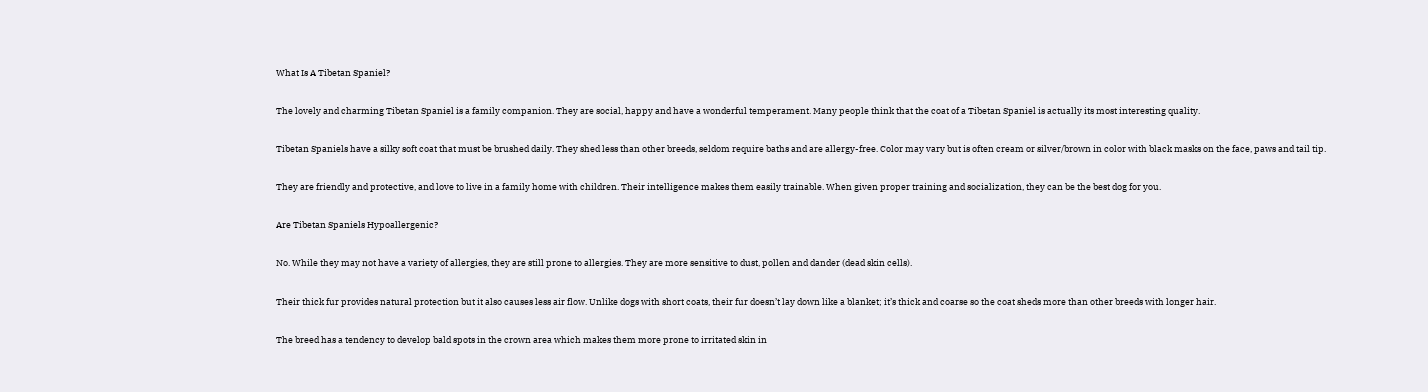What Is A Tibetan Spaniel?

The lovely and charming Tibetan Spaniel is a family companion. They are social, happy and have a wonderful temperament. Many people think that the coat of a Tibetan Spaniel is actually its most interesting quality.

Tibetan Spaniels have a silky soft coat that must be brushed daily. They shed less than other breeds, seldom require baths and are allergy-free. Color may vary but is often cream or silver/brown in color with black masks on the face, paws and tail tip.

They are friendly and protective, and love to live in a family home with children. Their intelligence makes them easily trainable. When given proper training and socialization, they can be the best dog for you.

Are Tibetan Spaniels Hypoallergenic?

No. While they may not have a variety of allergies, they are still prone to allergies. They are more sensitive to dust, pollen and dander (dead skin cells).

Their thick fur provides natural protection but it also causes less air flow. Unlike dogs with short coats, their fur doesn’t lay down like a blanket; it’s thick and coarse so the coat sheds more than other breeds with longer hair.

The breed has a tendency to develop bald spots in the crown area which makes them more prone to irritated skin in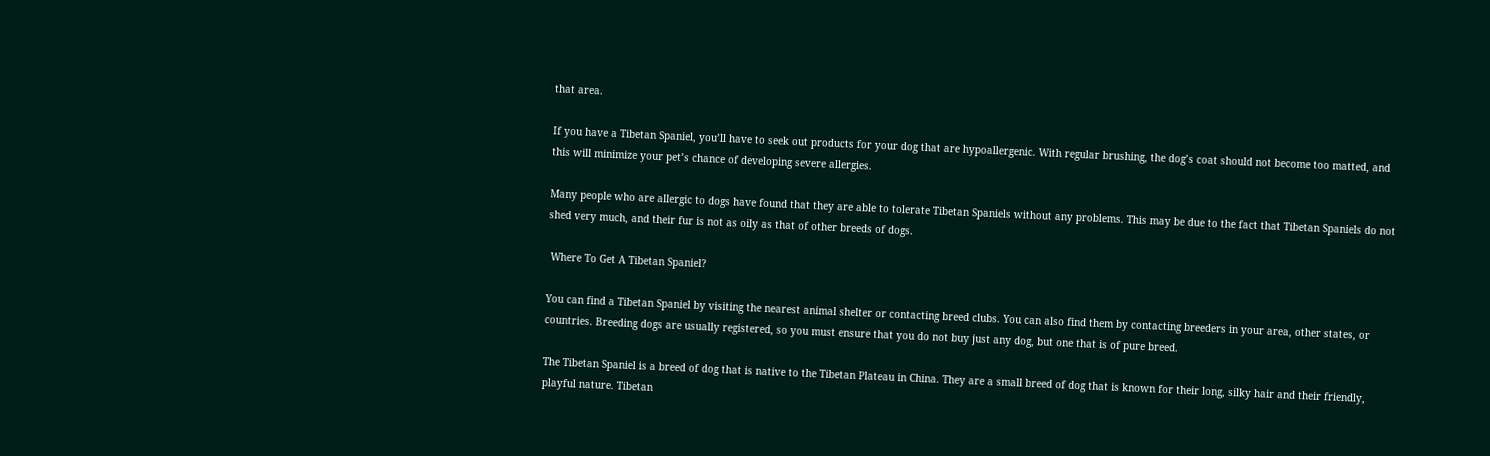that area.

If you have a Tibetan Spaniel, you’ll have to seek out products for your dog that are hypoallergenic. With regular brushing, the dog’s coat should not become too matted, and this will minimize your pet’s chance of developing severe allergies.

Many people who are allergic to dogs have found that they are able to tolerate Tibetan Spaniels without any problems. This may be due to the fact that Tibetan Spaniels do not shed very much, and their fur is not as oily as that of other breeds of dogs.

 Where To Get A Tibetan Spaniel?

You can find a Tibetan Spaniel by visiting the nearest animal shelter or contacting breed clubs. You can also find them by contacting breeders in your area, other states, or countries. Breeding dogs are usually registered, so you must ensure that you do not buy just any dog, but one that is of pure breed.

The Tibetan Spaniel is a breed of dog that is native to the Tibetan Plateau in China. They are a small breed of dog that is known for their long, silky hair and their friendly, playful nature. Tibetan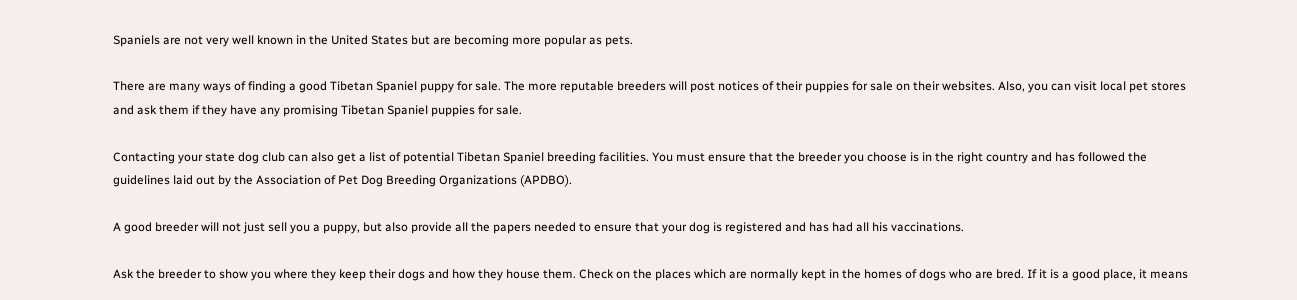Spaniels are not very well known in the United States but are becoming more popular as pets.

There are many ways of finding a good Tibetan Spaniel puppy for sale. The more reputable breeders will post notices of their puppies for sale on their websites. Also, you can visit local pet stores and ask them if they have any promising Tibetan Spaniel puppies for sale.

Contacting your state dog club can also get a list of potential Tibetan Spaniel breeding facilities. You must ensure that the breeder you choose is in the right country and has followed the guidelines laid out by the Association of Pet Dog Breeding Organizations (APDBO).

A good breeder will not just sell you a puppy, but also provide all the papers needed to ensure that your dog is registered and has had all his vaccinations.

Ask the breeder to show you where they keep their dogs and how they house them. Check on the places which are normally kept in the homes of dogs who are bred. If it is a good place, it means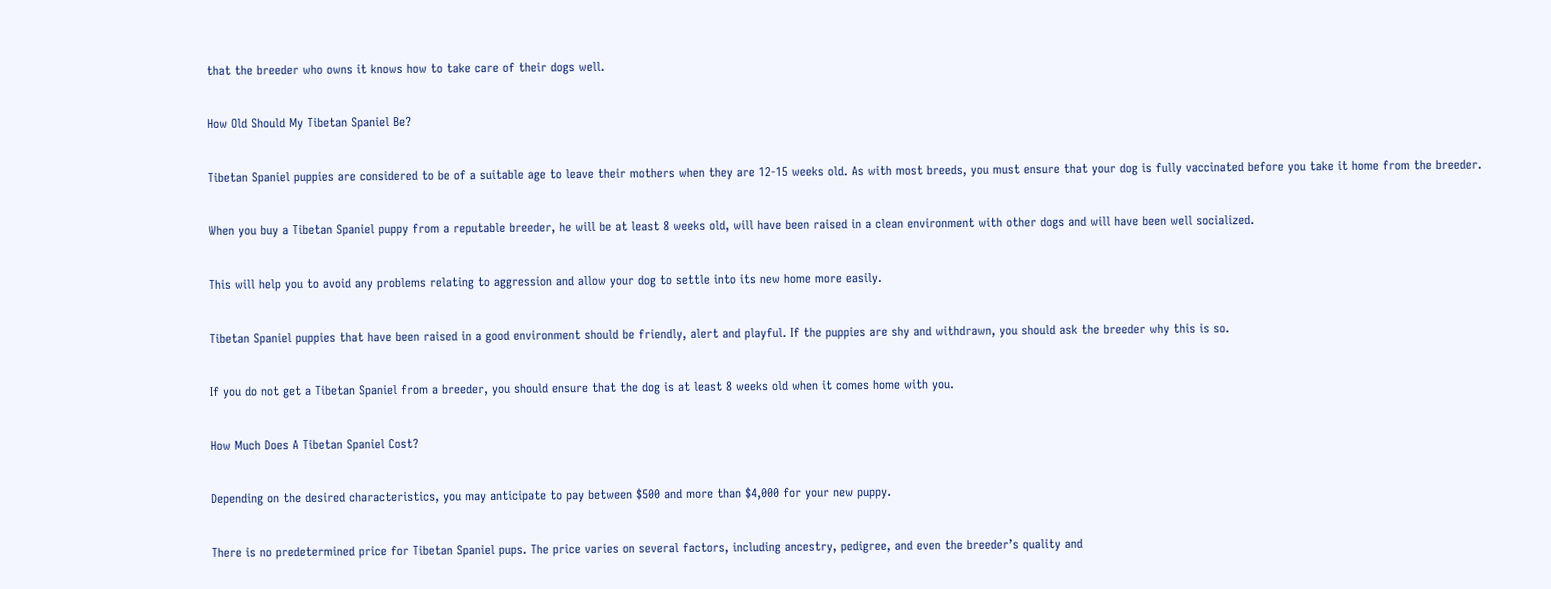that the breeder who owns it knows how to take care of their dogs well.

How Old Should My Tibetan Spaniel Be?

Tibetan Spaniel puppies are considered to be of a suitable age to leave their mothers when they are 12-15 weeks old. As with most breeds, you must ensure that your dog is fully vaccinated before you take it home from the breeder.

When you buy a Tibetan Spaniel puppy from a reputable breeder, he will be at least 8 weeks old, will have been raised in a clean environment with other dogs and will have been well socialized.

This will help you to avoid any problems relating to aggression and allow your dog to settle into its new home more easily.

Tibetan Spaniel puppies that have been raised in a good environment should be friendly, alert and playful. If the puppies are shy and withdrawn, you should ask the breeder why this is so.

If you do not get a Tibetan Spaniel from a breeder, you should ensure that the dog is at least 8 weeks old when it comes home with you.

How Much Does A Tibetan Spaniel Cost?

Depending on the desired characteristics, you may anticipate to pay between $500 and more than $4,000 for your new puppy.

There is no predetermined price for Tibetan Spaniel pups. The price varies on several factors, including ancestry, pedigree, and even the breeder’s quality and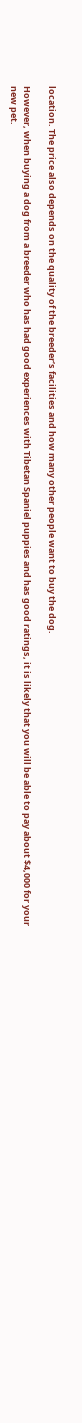location. The price also depends on the quality of the breeder’s facilities and how many other people want to buy the dog.

However, when buying a dog from a breeder who has had good experiences with Tibetan Spaniel puppies and has good ratings, it is likely that you will be able to pay about $4,000 for your new pet.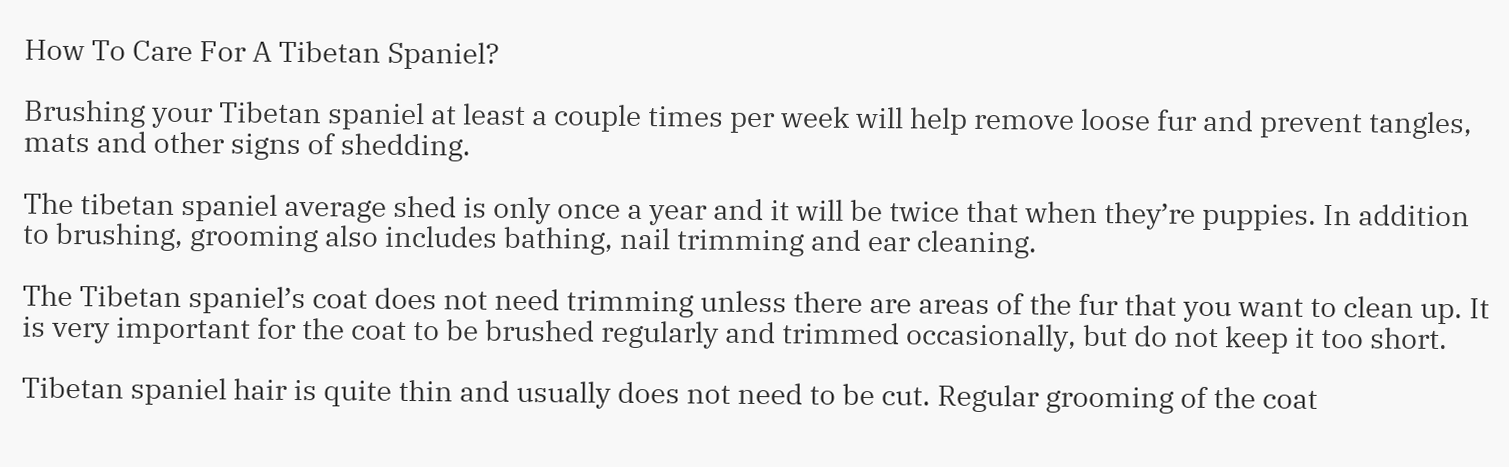How To Care For A Tibetan Spaniel?

Brushing your Tibetan spaniel at least a couple times per week will help remove loose fur and prevent tangles, mats and other signs of shedding.

The tibetan spaniel average shed is only once a year and it will be twice that when they’re puppies. In addition to brushing, grooming also includes bathing, nail trimming and ear cleaning.

The Tibetan spaniel’s coat does not need trimming unless there are areas of the fur that you want to clean up. It is very important for the coat to be brushed regularly and trimmed occasionally, but do not keep it too short.

Tibetan spaniel hair is quite thin and usually does not need to be cut. Regular grooming of the coat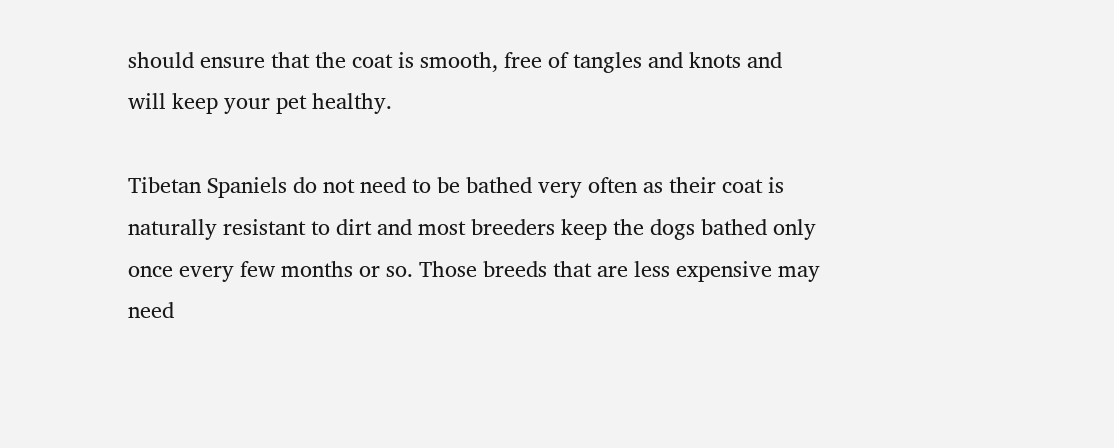should ensure that the coat is smooth, free of tangles and knots and will keep your pet healthy.

Tibetan Spaniels do not need to be bathed very often as their coat is naturally resistant to dirt and most breeders keep the dogs bathed only once every few months or so. Those breeds that are less expensive may need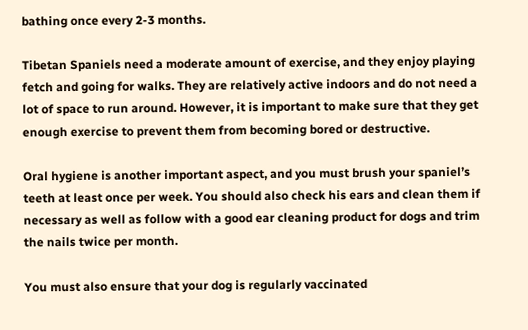bathing once every 2-3 months.

Tibetan Spaniels need a moderate amount of exercise, and they enjoy playing fetch and going for walks. They are relatively active indoors and do not need a lot of space to run around. However, it is important to make sure that they get enough exercise to prevent them from becoming bored or destructive.

Oral hygiene is another important aspect, and you must brush your spaniel’s teeth at least once per week. You should also check his ears and clean them if necessary as well as follow with a good ear cleaning product for dogs and trim the nails twice per month.

You must also ensure that your dog is regularly vaccinated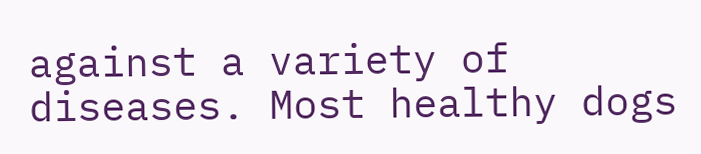against a variety of diseases. Most healthy dogs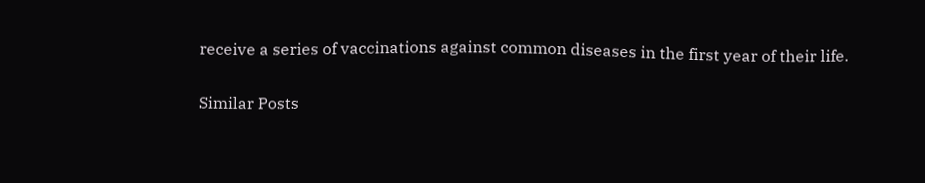receive a series of vaccinations against common diseases in the first year of their life.

Similar Posts